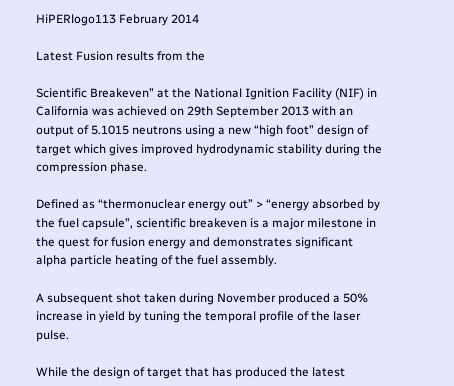HiPERlogo113 February 2014

Latest Fusion results from the

Scientific Breakeven” at the National Ignition Facility (NIF) in California was achieved on 29th September 2013 with an output of 5.1015 neutrons using a new “high foot” design of target which gives improved hydrodynamic stability during the compression phase.

Defined as “thermonuclear energy out” > “energy absorbed by the fuel capsule”, scientific breakeven is a major milestone in the quest for fusion energy and demonstrates significant alpha particle heating of the fuel assembly.

A subsequent shot taken during November produced a 50% increase in yield by tuning the temporal profile of the laser pulse.

While the design of target that has produced the latest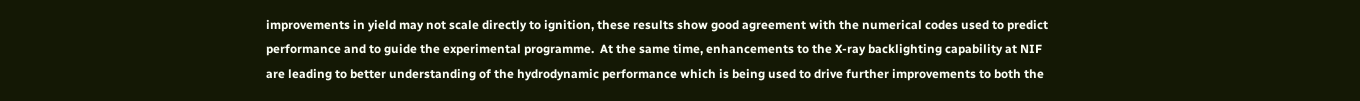improvements in yield may not scale directly to ignition, these results show good agreement with the numerical codes used to predict performance and to guide the experimental programme.  At the same time, enhancements to the X-ray backlighting capability at NIF are leading to better understanding of the hydrodynamic performance which is being used to drive further improvements to both the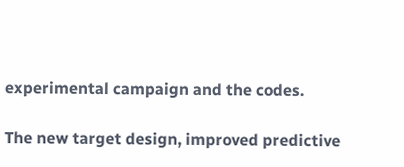experimental campaign and the codes.

The new target design, improved predictive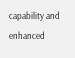capability and enhanced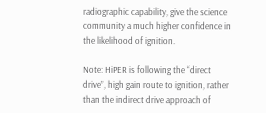radiographic capability, give the science community a much higher confidence in the likelihood of ignition.

Note: HiPER is following the “direct drive”, high gain route to ignition, rather than the indirect drive approach of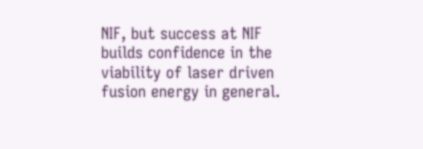NIF, but success at NIF builds confidence in the viability of laser driven fusion energy in general.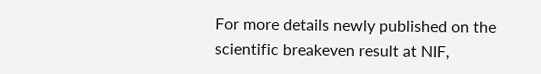For more details newly published on the scientific breakeven result at NIF,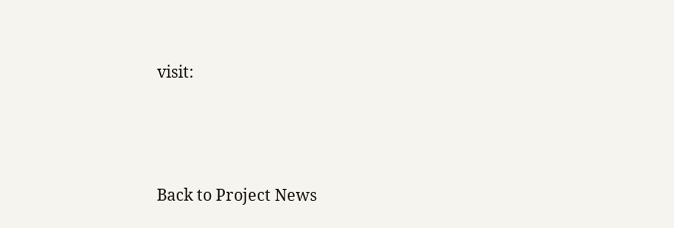visit:





Back to Project News